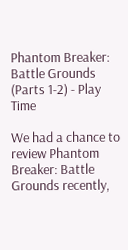Phantom Breaker: Battle Grounds (Parts 1-2) - Play Time

We had a chance to review Phantom Breaker: Battle Grounds recently,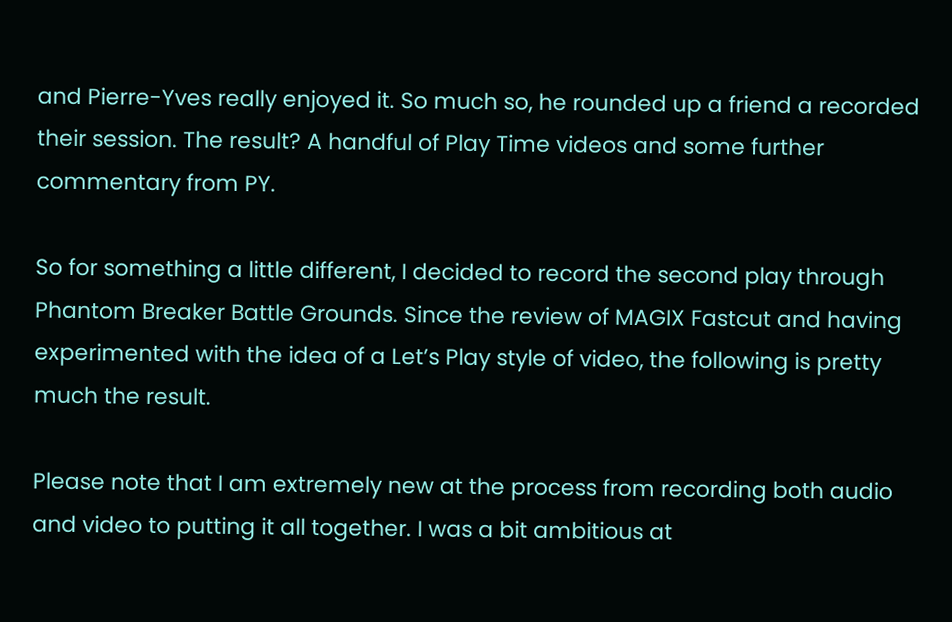and Pierre-Yves really enjoyed it. So much so, he rounded up a friend a recorded their session. The result? A handful of Play Time videos and some further commentary from PY.

So for something a little different, I decided to record the second play through Phantom Breaker Battle Grounds. Since the review of MAGIX Fastcut and having experimented with the idea of a Let’s Play style of video, the following is pretty much the result.

Please note that I am extremely new at the process from recording both audio and video to putting it all together. I was a bit ambitious at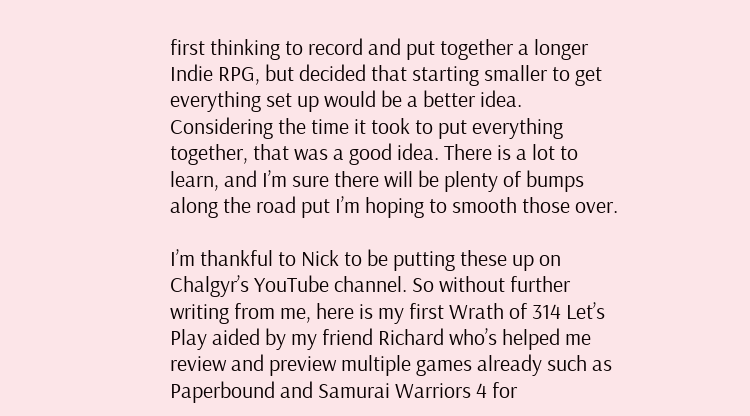first thinking to record and put together a longer Indie RPG, but decided that starting smaller to get everything set up would be a better idea. Considering the time it took to put everything together, that was a good idea. There is a lot to learn, and I’m sure there will be plenty of bumps along the road put I’m hoping to smooth those over.

I’m thankful to Nick to be putting these up on Chalgyr’s YouTube channel. So without further writing from me, here is my first Wrath of 314 Let’s Play aided by my friend Richard who’s helped me review and preview multiple games already such as Paperbound and Samurai Warriors 4 for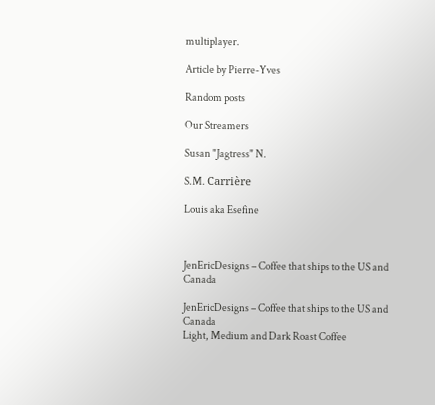multiplayer.

Article by Pierre-Yves

Random posts

Our Streamers

Susan "Jagtress" N.

S.M. Carrière

Louis aka Esefine



JenEricDesigns – Coffee that ships to the US and Canada

JenEricDesigns – Coffee that ships to the US and Canada
Light, Medium and Dark Roast Coffee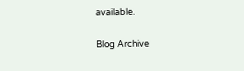available.

Blog Archive